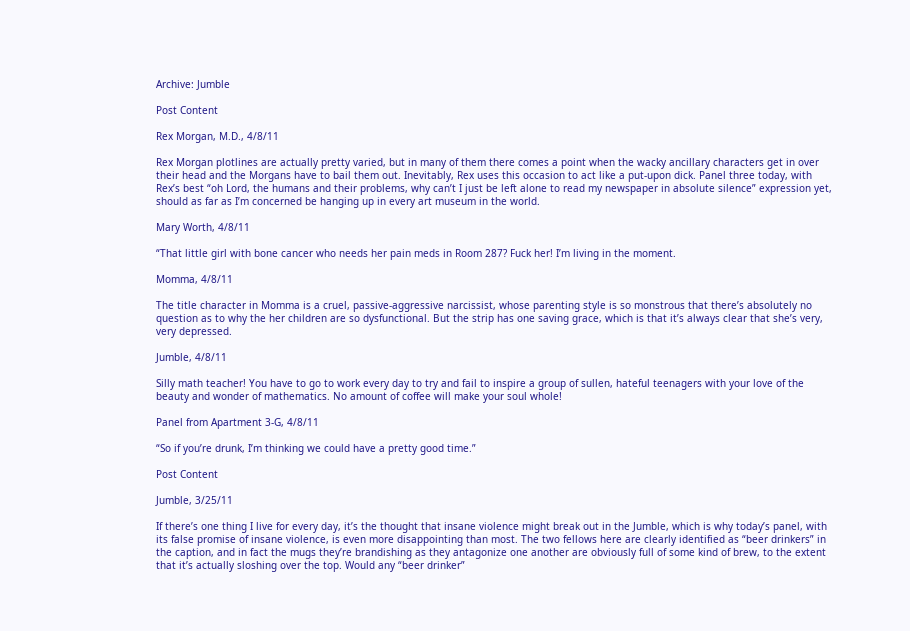Archive: Jumble

Post Content

Rex Morgan, M.D., 4/8/11

Rex Morgan plotlines are actually pretty varied, but in many of them there comes a point when the wacky ancillary characters get in over their head and the Morgans have to bail them out. Inevitably, Rex uses this occasion to act like a put-upon dick. Panel three today, with Rex’s best “oh Lord, the humans and their problems, why can’t I just be left alone to read my newspaper in absolute silence” expression yet, should as far as I’m concerned be hanging up in every art museum in the world.

Mary Worth, 4/8/11

“That little girl with bone cancer who needs her pain meds in Room 287? Fuck her! I’m living in the moment.

Momma, 4/8/11

The title character in Momma is a cruel, passive-aggressive narcissist, whose parenting style is so monstrous that there’s absolutely no question as to why the her children are so dysfunctional. But the strip has one saving grace, which is that it’s always clear that she’s very, very depressed.

Jumble, 4/8/11

Silly math teacher! You have to go to work every day to try and fail to inspire a group of sullen, hateful teenagers with your love of the beauty and wonder of mathematics. No amount of coffee will make your soul whole!

Panel from Apartment 3-G, 4/8/11

“So if you’re drunk, I’m thinking we could have a pretty good time.”

Post Content

Jumble, 3/25/11

If there’s one thing I live for every day, it’s the thought that insane violence might break out in the Jumble, which is why today’s panel, with its false promise of insane violence, is even more disappointing than most. The two fellows here are clearly identified as “beer drinkers” in the caption, and in fact the mugs they’re brandishing as they antagonize one another are obviously full of some kind of brew, to the extent that it’s actually sloshing over the top. Would any “beer drinker”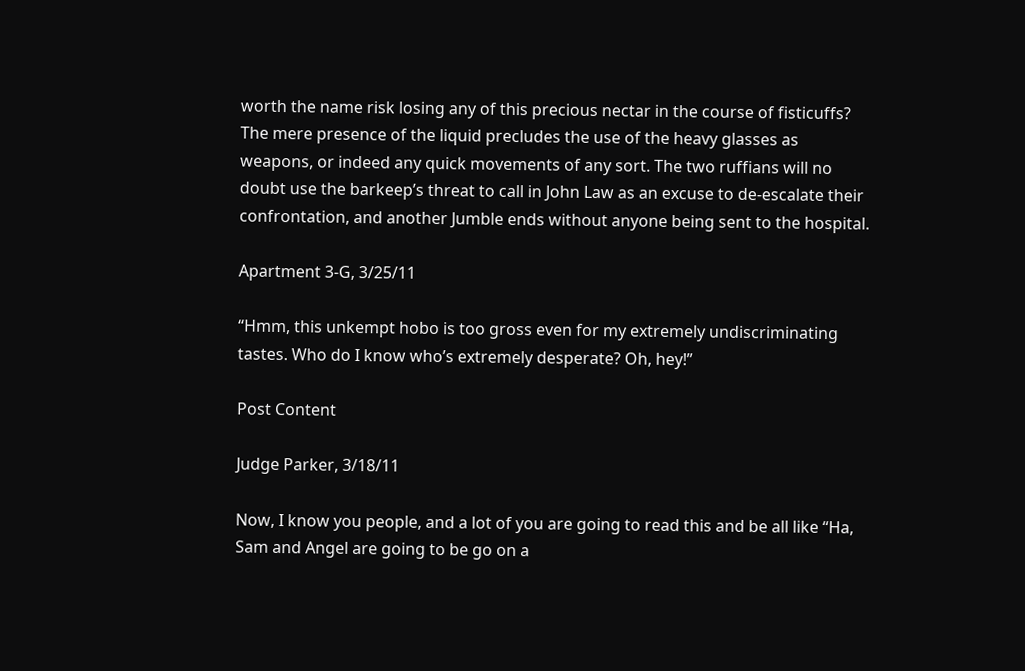worth the name risk losing any of this precious nectar in the course of fisticuffs? The mere presence of the liquid precludes the use of the heavy glasses as weapons, or indeed any quick movements of any sort. The two ruffians will no doubt use the barkeep’s threat to call in John Law as an excuse to de-escalate their confrontation, and another Jumble ends without anyone being sent to the hospital.

Apartment 3-G, 3/25/11

“Hmm, this unkempt hobo is too gross even for my extremely undiscriminating tastes. Who do I know who’s extremely desperate? Oh, hey!”

Post Content

Judge Parker, 3/18/11

Now, I know you people, and a lot of you are going to read this and be all like “Ha, Sam and Angel are going to be go on a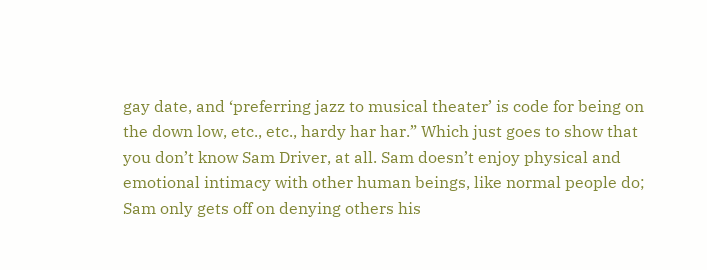gay date, and ‘preferring jazz to musical theater’ is code for being on the down low, etc., etc., hardy har har.” Which just goes to show that you don’t know Sam Driver, at all. Sam doesn’t enjoy physical and emotional intimacy with other human beings, like normal people do; Sam only gets off on denying others his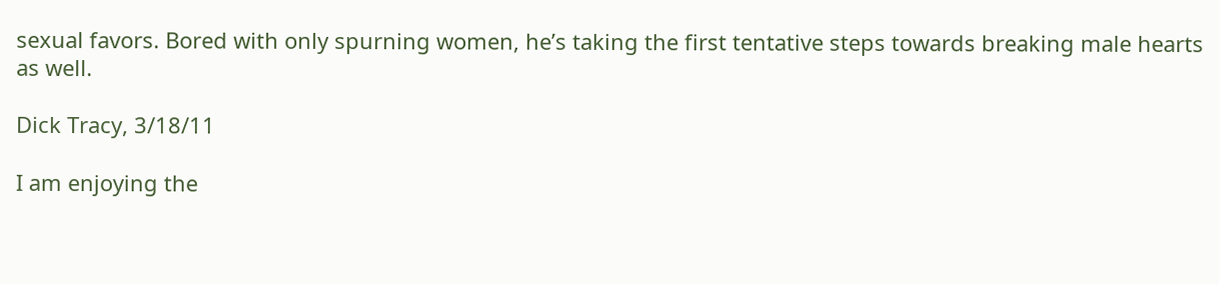sexual favors. Bored with only spurning women, he’s taking the first tentative steps towards breaking male hearts as well.

Dick Tracy, 3/18/11

I am enjoying the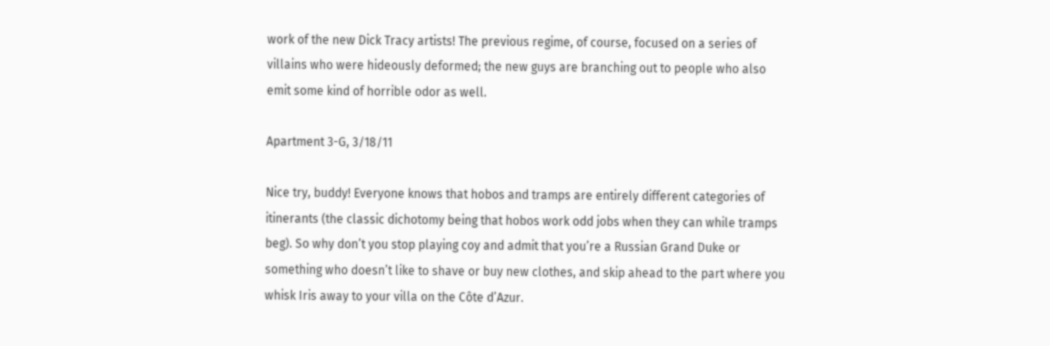work of the new Dick Tracy artists! The previous regime, of course, focused on a series of villains who were hideously deformed; the new guys are branching out to people who also emit some kind of horrible odor as well.

Apartment 3-G, 3/18/11

Nice try, buddy! Everyone knows that hobos and tramps are entirely different categories of itinerants (the classic dichotomy being that hobos work odd jobs when they can while tramps beg). So why don’t you stop playing coy and admit that you’re a Russian Grand Duke or something who doesn’t like to shave or buy new clothes, and skip ahead to the part where you whisk Iris away to your villa on the Côte d’Azur.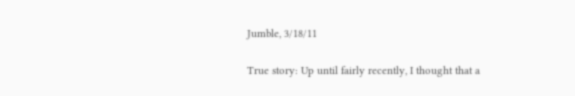Jumble, 3/18/11

True story: Up until fairly recently, I thought that a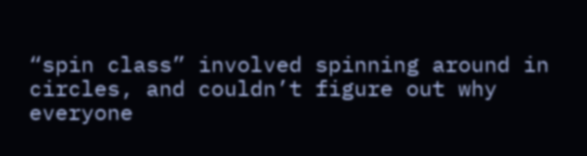“spin class” involved spinning around in circles, and couldn’t figure out why everyone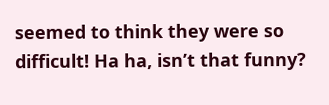seemed to think they were so difficult! Ha ha, isn’t that funny?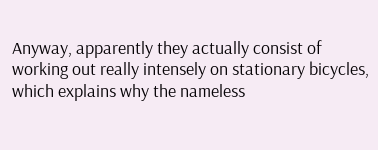Anyway, apparently they actually consist of working out really intensely on stationary bicycles, which explains why the nameless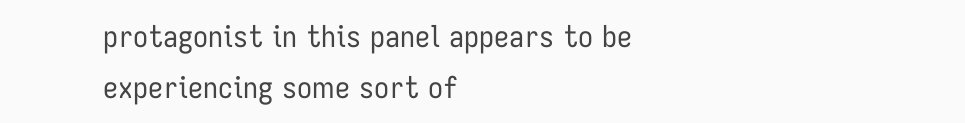protagonist in this panel appears to be experiencing some sort of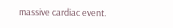massive cardiac event.